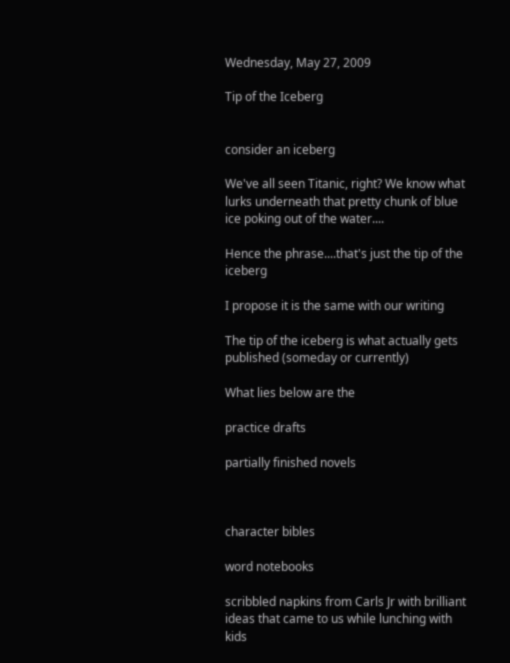Wednesday, May 27, 2009

Tip of the Iceberg


consider an iceberg

We've all seen Titanic, right? We know what lurks underneath that pretty chunk of blue ice poking out of the water....

Hence the phrase....that's just the tip of the iceberg

I propose it is the same with our writing

The tip of the iceberg is what actually gets published (someday or currently)

What lies below are the

practice drafts

partially finished novels



character bibles

word notebooks

scribbled napkins from Carls Jr with brilliant ideas that came to us while lunching with kids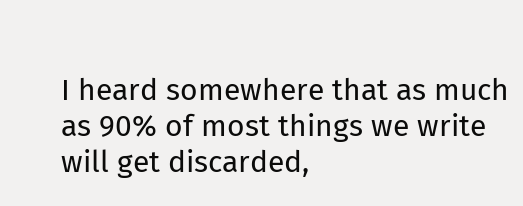I heard somewhere that as much as 90% of most things we write will get discarded,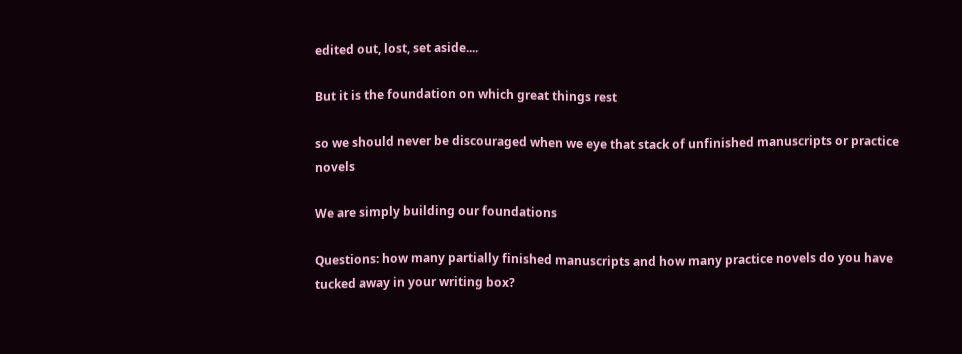edited out, lost, set aside....

But it is the foundation on which great things rest

so we should never be discouraged when we eye that stack of unfinished manuscripts or practice novels

We are simply building our foundations

Questions: how many partially finished manuscripts and how many practice novels do you have tucked away in your writing box?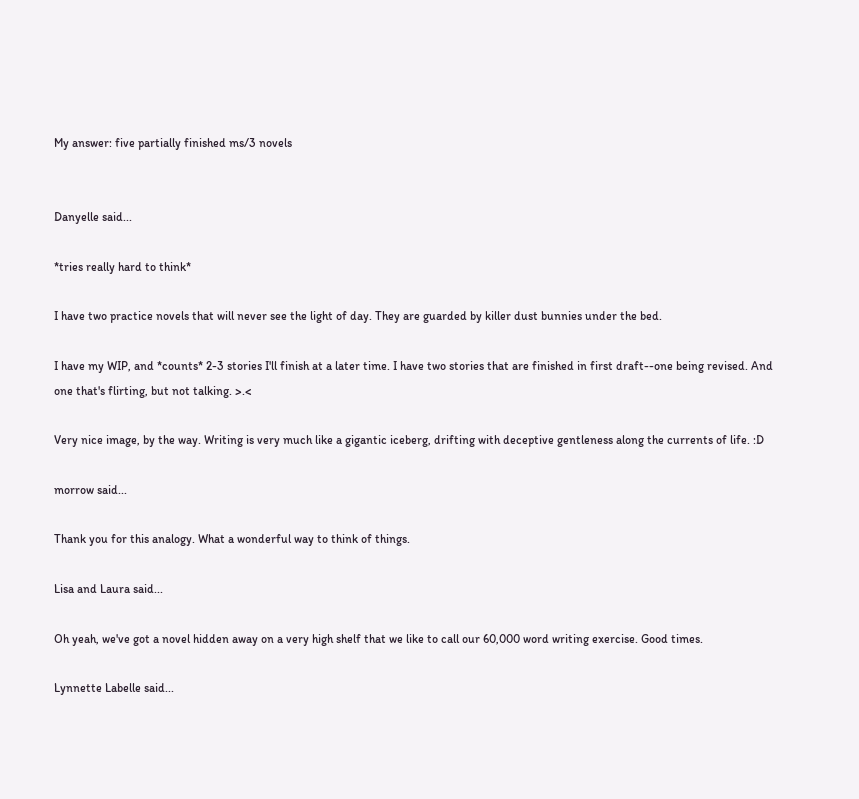My answer: five partially finished ms/3 novels


Danyelle said...

*tries really hard to think*

I have two practice novels that will never see the light of day. They are guarded by killer dust bunnies under the bed.

I have my WIP, and *counts* 2-3 stories I'll finish at a later time. I have two stories that are finished in first draft--one being revised. And one that's flirting, but not talking. >.<

Very nice image, by the way. Writing is very much like a gigantic iceberg, drifting with deceptive gentleness along the currents of life. :D

morrow said...

Thank you for this analogy. What a wonderful way to think of things.

Lisa and Laura said...

Oh yeah, we've got a novel hidden away on a very high shelf that we like to call our 60,000 word writing exercise. Good times.

Lynnette Labelle said...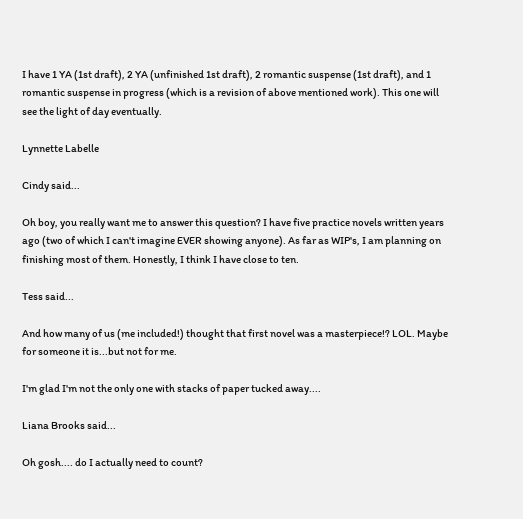I have 1 YA (1st draft), 2 YA (unfinished 1st draft), 2 romantic suspense (1st draft), and 1 romantic suspense in progress (which is a revision of above mentioned work). This one will see the light of day eventually.

Lynnette Labelle

Cindy said...

Oh boy, you really want me to answer this question? I have five practice novels written years ago (two of which I can't imagine EVER showing anyone). As far as WIP's, I am planning on finishing most of them. Honestly, I think I have close to ten.

Tess said...

And how many of us (me included!) thought that first novel was a masterpiece!? LOL. Maybe for someone it is...but not for me.

I'm glad I'm not the only one with stacks of paper tucked away....

Liana Brooks said...

Oh gosh.... do I actually need to count?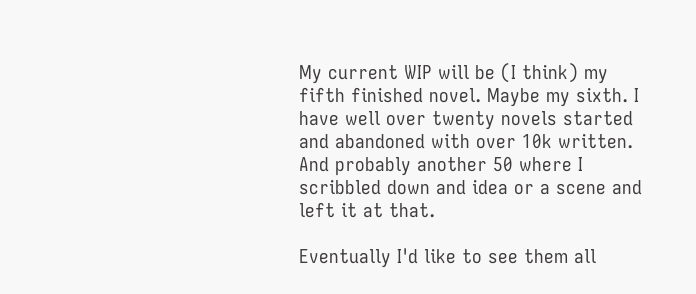My current WIP will be (I think) my fifth finished novel. Maybe my sixth. I have well over twenty novels started and abandoned with over 10k written. And probably another 50 where I scribbled down and idea or a scene and left it at that.

Eventually I'd like to see them all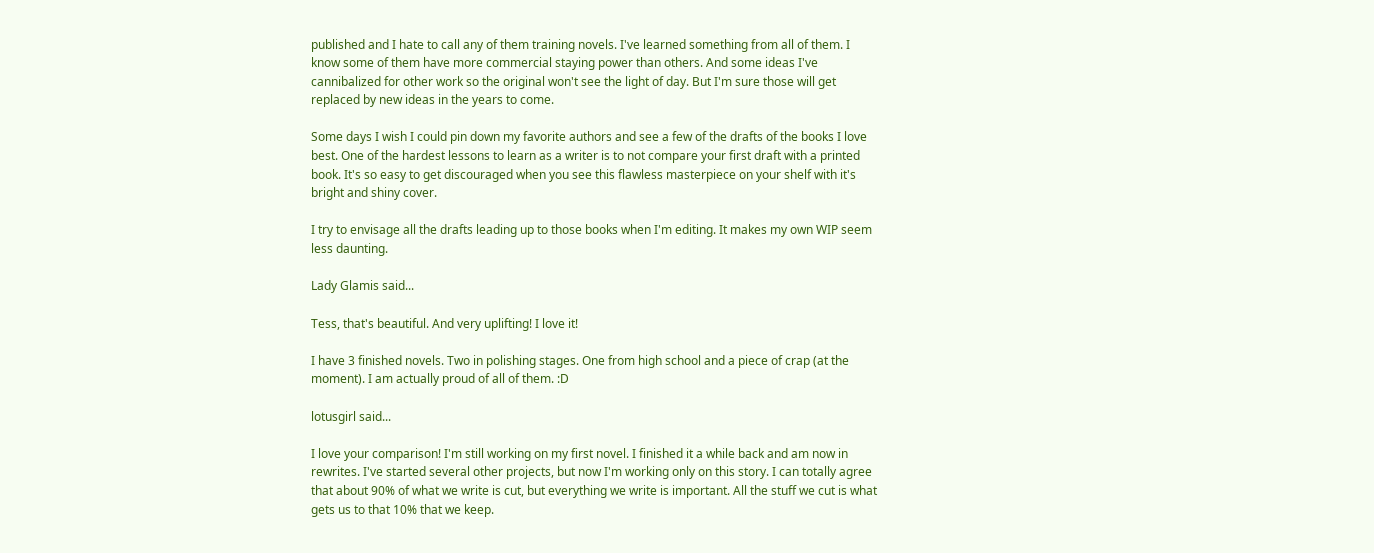published and I hate to call any of them training novels. I've learned something from all of them. I know some of them have more commercial staying power than others. And some ideas I've cannibalized for other work so the original won't see the light of day. But I'm sure those will get replaced by new ideas in the years to come.

Some days I wish I could pin down my favorite authors and see a few of the drafts of the books I love best. One of the hardest lessons to learn as a writer is to not compare your first draft with a printed book. It's so easy to get discouraged when you see this flawless masterpiece on your shelf with it's bright and shiny cover.

I try to envisage all the drafts leading up to those books when I'm editing. It makes my own WIP seem less daunting.

Lady Glamis said...

Tess, that's beautiful. And very uplifting! I love it!

I have 3 finished novels. Two in polishing stages. One from high school and a piece of crap (at the moment). I am actually proud of all of them. :D

lotusgirl said...

I love your comparison! I'm still working on my first novel. I finished it a while back and am now in rewrites. I've started several other projects, but now I'm working only on this story. I can totally agree that about 90% of what we write is cut, but everything we write is important. All the stuff we cut is what gets us to that 10% that we keep.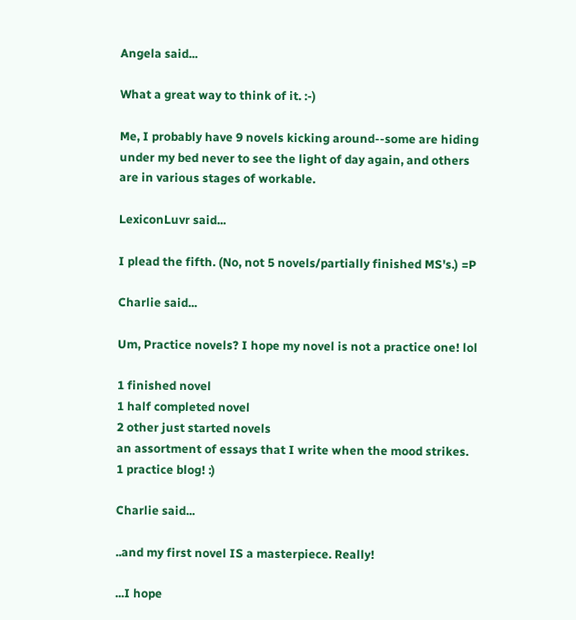Angela said...

What a great way to think of it. :-)

Me, I probably have 9 novels kicking around--some are hiding under my bed never to see the light of day again, and others are in various stages of workable.

LexiconLuvr said...

I plead the fifth. (No, not 5 novels/partially finished MS's.) =P

Charlie said...

Um, Practice novels? I hope my novel is not a practice one! lol

1 finished novel
1 half completed novel
2 other just started novels
an assortment of essays that I write when the mood strikes.
1 practice blog! :)

Charlie said...

..and my first novel IS a masterpiece. Really!

...I hope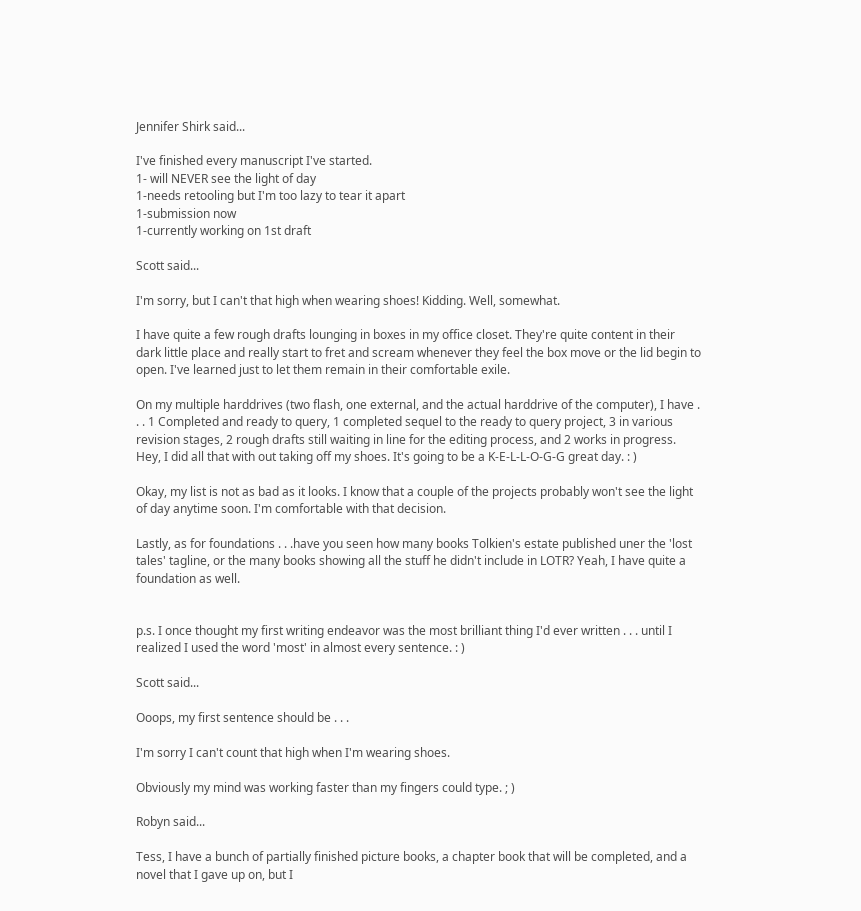Jennifer Shirk said...

I've finished every manuscript I've started.
1- will NEVER see the light of day
1-needs retooling but I'm too lazy to tear it apart
1-submission now
1-currently working on 1st draft

Scott said...

I'm sorry, but I can't that high when wearing shoes! Kidding. Well, somewhat.

I have quite a few rough drafts lounging in boxes in my office closet. They're quite content in their dark little place and really start to fret and scream whenever they feel the box move or the lid begin to open. I've learned just to let them remain in their comfortable exile.

On my multiple harddrives (two flash, one external, and the actual harddrive of the computer), I have . . . 1 Completed and ready to query, 1 completed sequel to the ready to query project, 3 in various revision stages, 2 rough drafts still waiting in line for the editing process, and 2 works in progress. Hey, I did all that with out taking off my shoes. It's going to be a K-E-L-L-O-G-G great day. : )

Okay, my list is not as bad as it looks. I know that a couple of the projects probably won't see the light of day anytime soon. I'm comfortable with that decision.

Lastly, as for foundations . . .have you seen how many books Tolkien's estate published uner the 'lost tales' tagline, or the many books showing all the stuff he didn't include in LOTR? Yeah, I have quite a foundation as well.


p.s. I once thought my first writing endeavor was the most brilliant thing I'd ever written . . . until I realized I used the word 'most' in almost every sentence. : )

Scott said...

Ooops, my first sentence should be . . .

I'm sorry I can't count that high when I'm wearing shoes.

Obviously my mind was working faster than my fingers could type. ; )

Robyn said...

Tess, I have a bunch of partially finished picture books, a chapter book that will be completed, and a novel that I gave up on, but I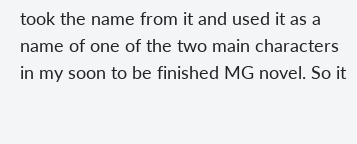took the name from it and used it as a name of one of the two main characters in my soon to be finished MG novel. So it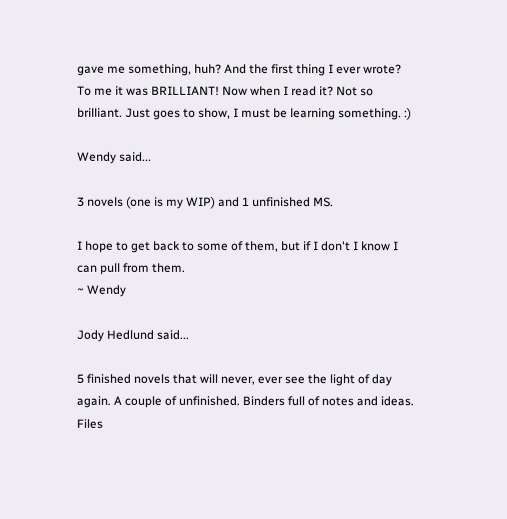gave me something, huh? And the first thing I ever wrote? To me it was BRILLIANT! Now when I read it? Not so brilliant. Just goes to show, I must be learning something. :)

Wendy said...

3 novels (one is my WIP) and 1 unfinished MS.

I hope to get back to some of them, but if I don't I know I can pull from them.
~ Wendy

Jody Hedlund said...

5 finished novels that will never, ever see the light of day again. A couple of unfinished. Binders full of notes and ideas. Files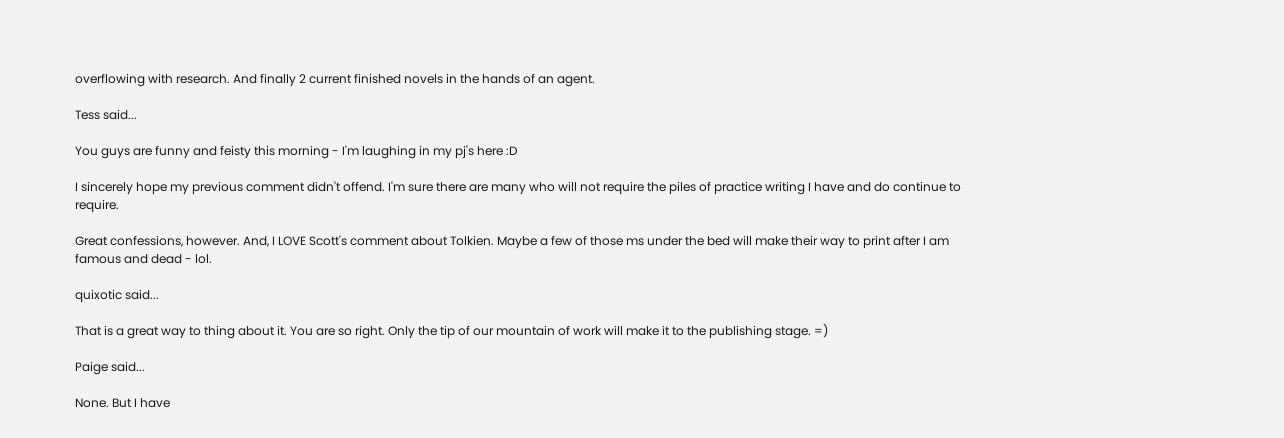overflowing with research. And finally 2 current finished novels in the hands of an agent.

Tess said...

You guys are funny and feisty this morning - I'm laughing in my pj's here :D

I sincerely hope my previous comment didn't offend. I'm sure there are many who will not require the piles of practice writing I have and do continue to require.

Great confessions, however. And, I LOVE Scott's comment about Tolkien. Maybe a few of those ms under the bed will make their way to print after I am famous and dead - lol.

quixotic said...

That is a great way to thing about it. You are so right. Only the tip of our mountain of work will make it to the publishing stage. =)

Paige said...

None. But I have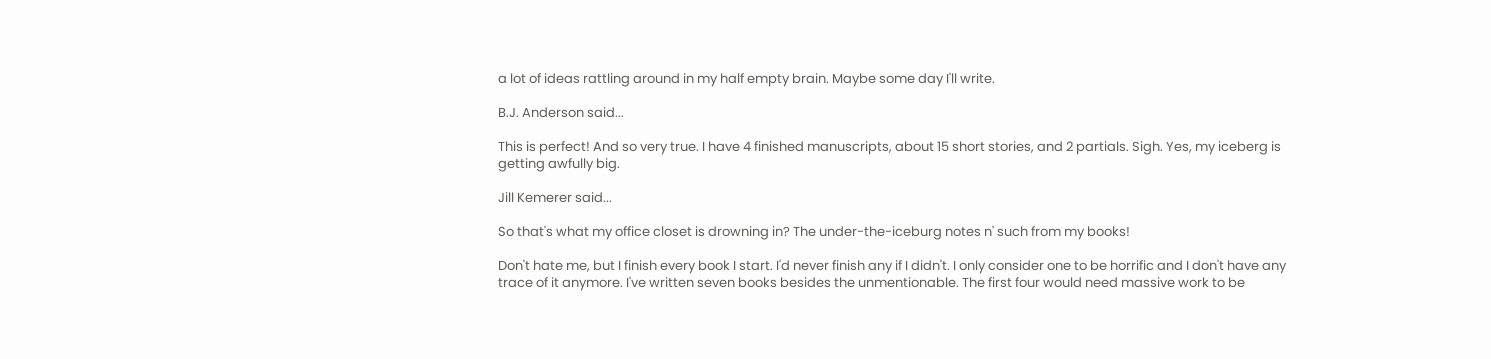a lot of ideas rattling around in my half empty brain. Maybe some day I'll write.

B.J. Anderson said...

This is perfect! And so very true. I have 4 finished manuscripts, about 15 short stories, and 2 partials. Sigh. Yes, my iceberg is getting awfully big.

Jill Kemerer said...

So that's what my office closet is drowning in? The under-the-iceburg notes n' such from my books!

Don't hate me, but I finish every book I start. I'd never finish any if I didn't. I only consider one to be horrific and I don't have any trace of it anymore. I've written seven books besides the unmentionable. The first four would need massive work to be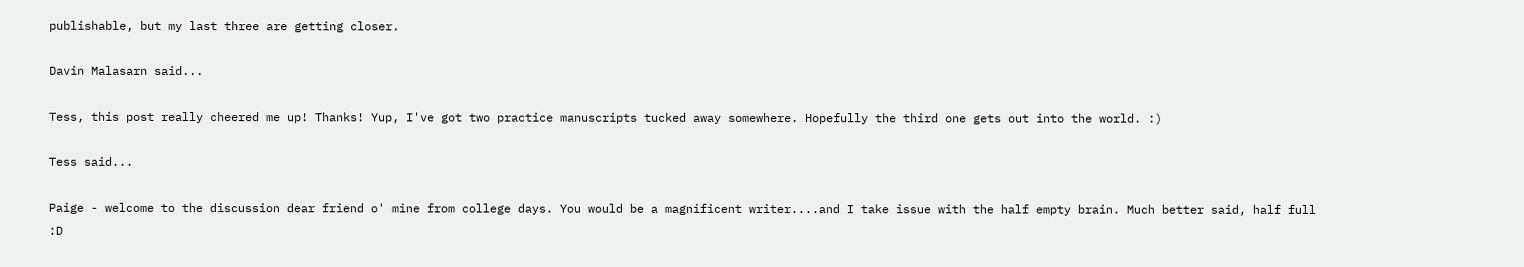publishable, but my last three are getting closer.

Davin Malasarn said...

Tess, this post really cheered me up! Thanks! Yup, I've got two practice manuscripts tucked away somewhere. Hopefully the third one gets out into the world. :)

Tess said...

Paige - welcome to the discussion dear friend o' mine from college days. You would be a magnificent writer....and I take issue with the half empty brain. Much better said, half full :D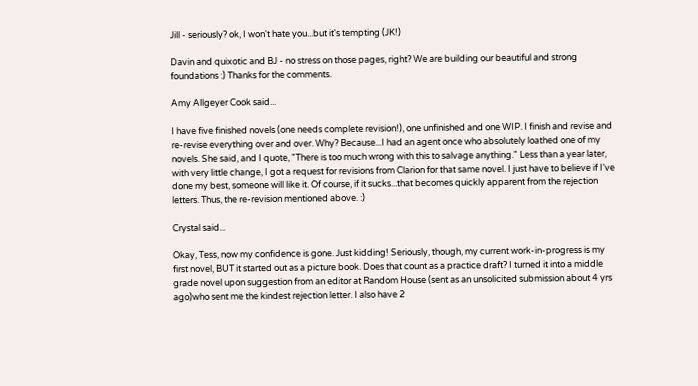Jill - seriously? ok, I won't hate you...but it's tempting (JK!)

Davin and quixotic and BJ - no stress on those pages, right? We are building our beautiful and strong foundations :) Thanks for the comments.

Amy Allgeyer Cook said...

I have five finished novels (one needs complete revision!), one unfinished and one WIP. I finish and revise and re-revise everything over and over. Why? Because...I had an agent once who absolutely loathed one of my novels. She said, and I quote, "There is too much wrong with this to salvage anything." Less than a year later, with very little change, I got a request for revisions from Clarion for that same novel. I just have to believe if I've done my best, someone will like it. Of course, if it sucks...that becomes quickly apparent from the rejection letters. Thus, the re-revision mentioned above. :)

Crystal said...

Okay, Tess, now my confidence is gone. Just kidding! Seriously, though, my current work-in-progress is my first novel, BUT it started out as a picture book. Does that count as a practice draft? I turned it into a middle grade novel upon suggestion from an editor at Random House (sent as an unsolicited submission about 4 yrs ago)who sent me the kindest rejection letter. I also have 2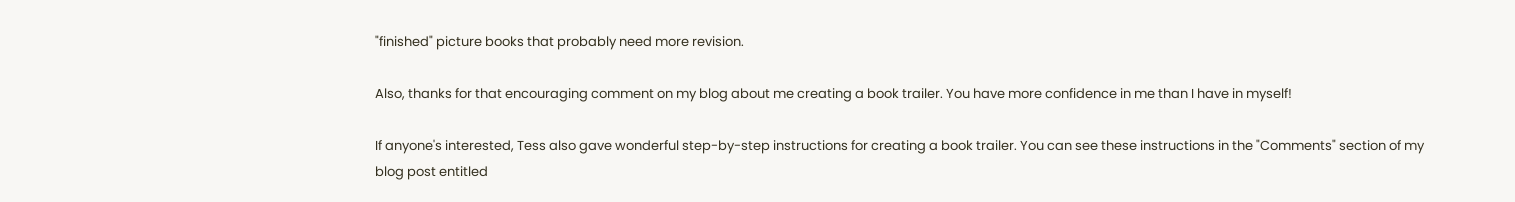"finished" picture books that probably need more revision.

Also, thanks for that encouraging comment on my blog about me creating a book trailer. You have more confidence in me than I have in myself!

If anyone's interested, Tess also gave wonderful step-by-step instructions for creating a book trailer. You can see these instructions in the "Comments" section of my blog post entitled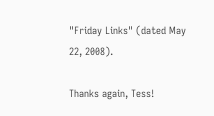"Friday Links" (dated May 22, 2008).

Thanks again, Tess!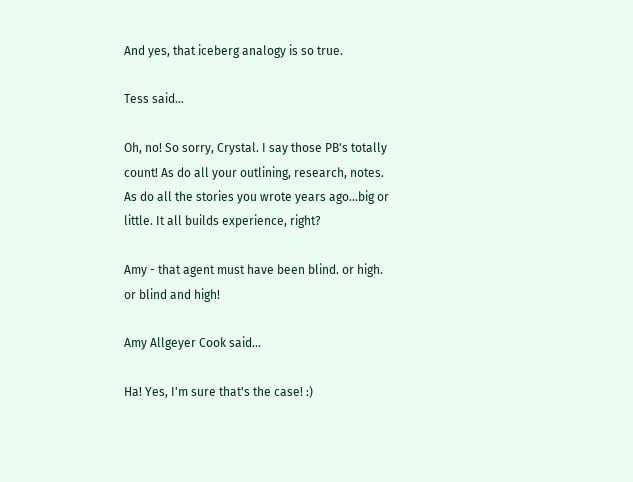And yes, that iceberg analogy is so true.

Tess said...

Oh, no! So sorry, Crystal. I say those PB's totally count! As do all your outlining, research, notes. As do all the stories you wrote years ago...big or little. It all builds experience, right?

Amy - that agent must have been blind. or high. or blind and high!

Amy Allgeyer Cook said...

Ha! Yes, I'm sure that's the case! :)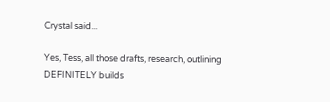Crystal said...

Yes, Tess, all those drafts, research, outlining DEFINITELY builds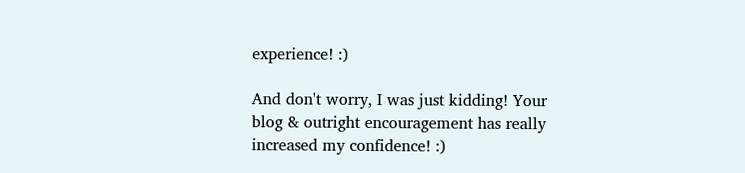experience! :)

And don't worry, I was just kidding! Your blog & outright encouragement has really increased my confidence! :)